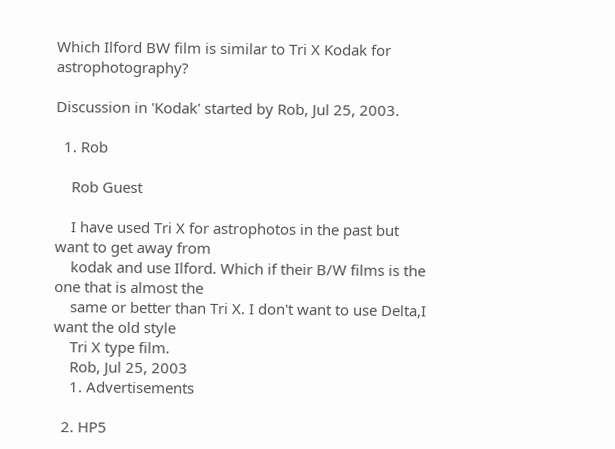Which Ilford BW film is similar to Tri X Kodak for astrophotography?

Discussion in 'Kodak' started by Rob, Jul 25, 2003.

  1. Rob

    Rob Guest

    I have used Tri X for astrophotos in the past but want to get away from
    kodak and use Ilford. Which if their B/W films is the one that is almost the
    same or better than Tri X. I don't want to use Delta,I want the old style
    Tri X type film.
    Rob, Jul 25, 2003
    1. Advertisements

  2. HP5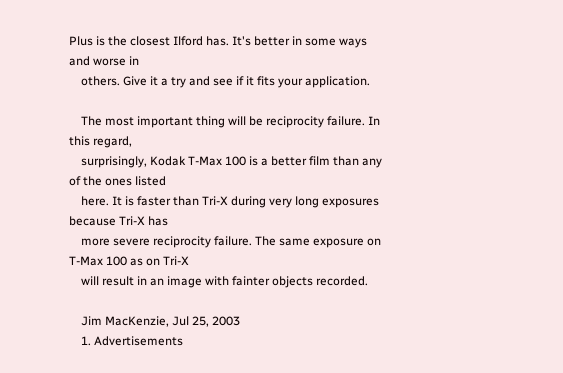Plus is the closest Ilford has. It's better in some ways and worse in
    others. Give it a try and see if it fits your application.

    The most important thing will be reciprocity failure. In this regard,
    surprisingly, Kodak T-Max 100 is a better film than any of the ones listed
    here. It is faster than Tri-X during very long exposures because Tri-X has
    more severe reciprocity failure. The same exposure on T-Max 100 as on Tri-X
    will result in an image with fainter objects recorded.

    Jim MacKenzie, Jul 25, 2003
    1. Advertisements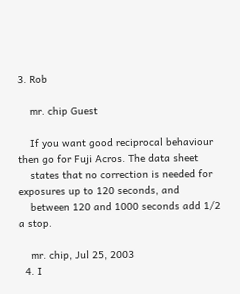3. Rob

    mr. chip Guest

    If you want good reciprocal behaviour then go for Fuji Acros. The data sheet
    states that no correction is needed for exposures up to 120 seconds, and
    between 120 and 1000 seconds add 1/2 a stop.

    mr. chip, Jul 25, 2003
  4. I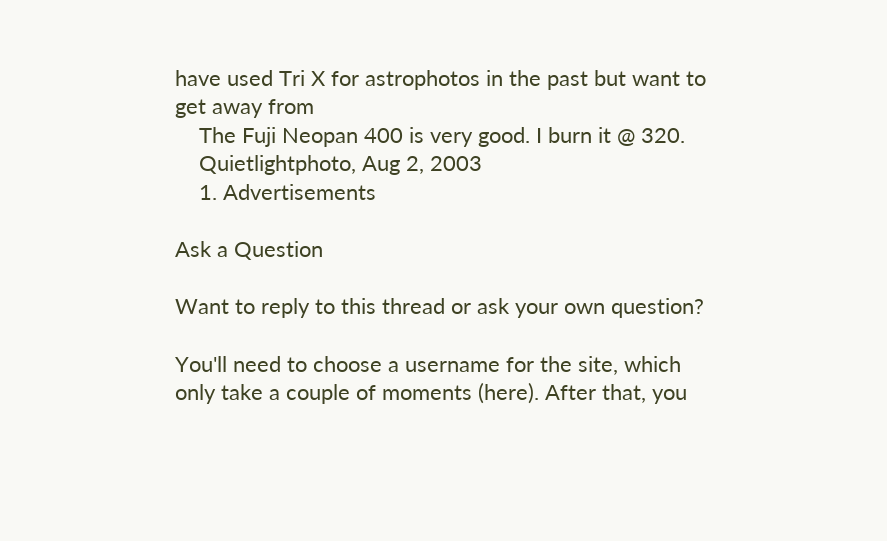have used Tri X for astrophotos in the past but want to get away from
    The Fuji Neopan 400 is very good. I burn it @ 320.
    Quietlightphoto, Aug 2, 2003
    1. Advertisements

Ask a Question

Want to reply to this thread or ask your own question?

You'll need to choose a username for the site, which only take a couple of moments (here). After that, you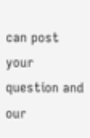can post your question and our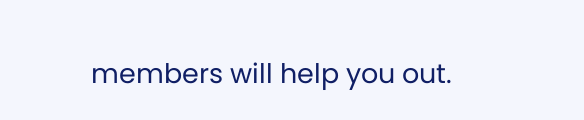members will help you out.